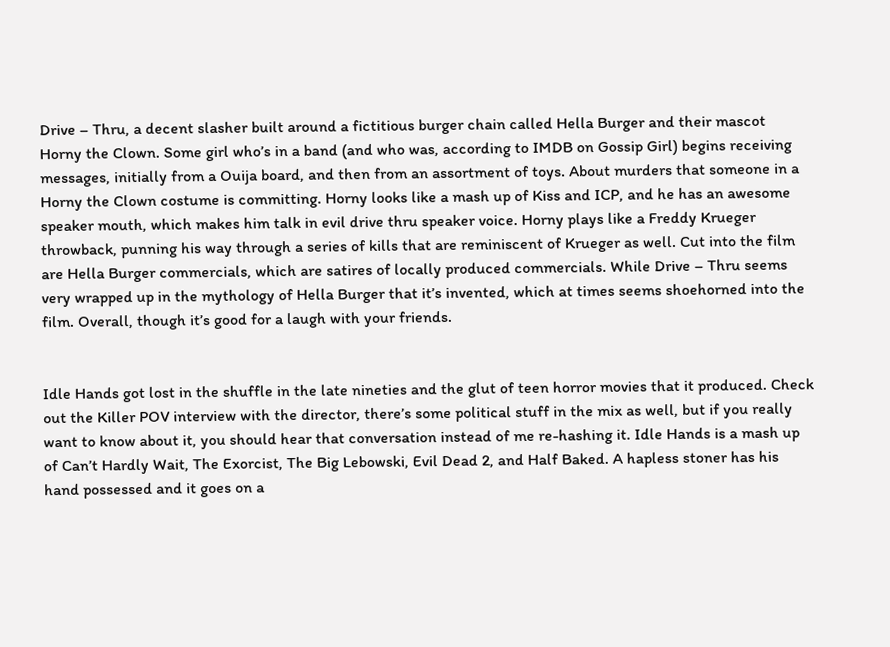Drive – Thru, a decent slasher built around a fictitious burger chain called Hella Burger and their mascot Horny the Clown. Some girl who’s in a band (and who was, according to IMDB on Gossip Girl) begins receiving messages, initially from a Ouija board, and then from an assortment of toys. About murders that someone in a Horny the Clown costume is committing. Horny looks like a mash up of Kiss and ICP, and he has an awesome speaker mouth, which makes him talk in evil drive thru speaker voice. Horny plays like a Freddy Krueger throwback, punning his way through a series of kills that are reminiscent of Krueger as well. Cut into the film are Hella Burger commercials, which are satires of locally produced commercials. While Drive – Thru seems very wrapped up in the mythology of Hella Burger that it’s invented, which at times seems shoehorned into the film. Overall, though it’s good for a laugh with your friends.


Idle Hands got lost in the shuffle in the late nineties and the glut of teen horror movies that it produced. Check out the Killer POV interview with the director, there’s some political stuff in the mix as well, but if you really want to know about it, you should hear that conversation instead of me re-hashing it. Idle Hands is a mash up of Can’t Hardly Wait, The Exorcist, The Big Lebowski, Evil Dead 2, and Half Baked. A hapless stoner has his hand possessed and it goes on a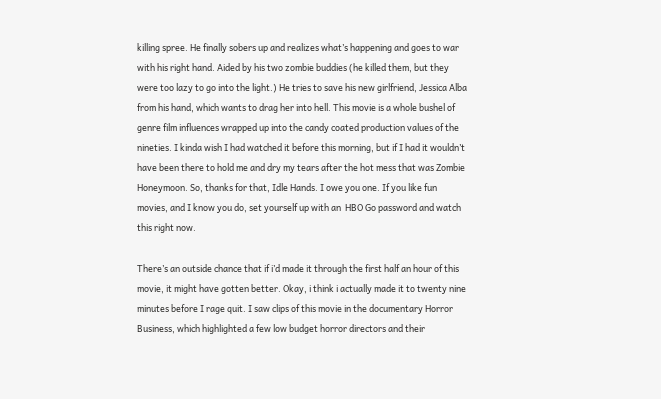killing spree. He finally sobers up and realizes what’s happening and goes to war with his right hand. Aided by his two zombie buddies (he killed them, but they were too lazy to go into the light.) He tries to save his new girlfriend, Jessica Alba from his hand, which wants to drag her into hell. This movie is a whole bushel of genre film influences wrapped up into the candy coated production values of the nineties. I kinda wish I had watched it before this morning, but if I had it wouldn’t have been there to hold me and dry my tears after the hot mess that was Zombie Honeymoon. So, thanks for that, Idle Hands. I owe you one. If you like fun movies, and I know you do, set yourself up with an  HBO Go password and watch this right now.

There’s an outside chance that if i’d made it through the first half an hour of this movie, it might have gotten better. Okay, i think i actually made it to twenty nine minutes before I rage quit. I saw clips of this movie in the documentary Horror Business, which highlighted a few low budget horror directors and their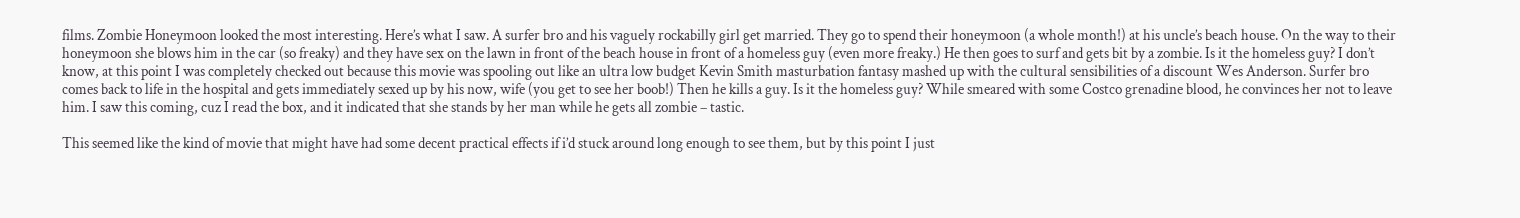films. Zombie Honeymoon looked the most interesting. Here’s what I saw. A surfer bro and his vaguely rockabilly girl get married. They go to spend their honeymoon (a whole month!) at his uncle’s beach house. On the way to their honeymoon she blows him in the car (so freaky) and they have sex on the lawn in front of the beach house in front of a homeless guy (even more freaky.) He then goes to surf and gets bit by a zombie. Is it the homeless guy? I don’t know, at this point I was completely checked out because this movie was spooling out like an ultra low budget Kevin Smith masturbation fantasy mashed up with the cultural sensibilities of a discount Wes Anderson. Surfer bro comes back to life in the hospital and gets immediately sexed up by his now, wife (you get to see her boob!) Then he kills a guy. Is it the homeless guy? While smeared with some Costco grenadine blood, he convinces her not to leave him. I saw this coming, cuz I read the box, and it indicated that she stands by her man while he gets all zombie – tastic.

This seemed like the kind of movie that might have had some decent practical effects if i’d stuck around long enough to see them, but by this point I just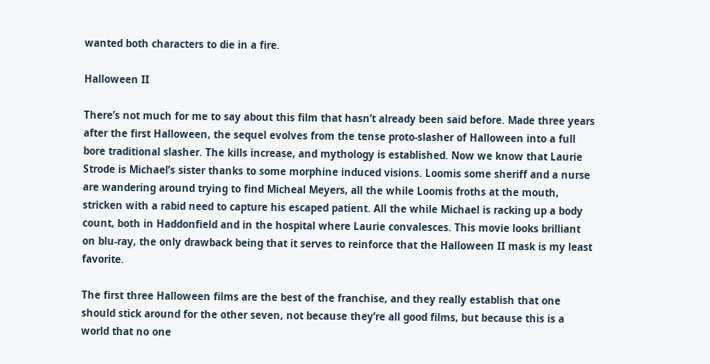wanted both characters to die in a fire.

Halloween II

There’s not much for me to say about this film that hasn’t already been said before. Made three years after the first Halloween, the sequel evolves from the tense proto-slasher of Halloween into a full bore traditional slasher. The kills increase, and mythology is established. Now we know that Laurie Strode is Michael’s sister thanks to some morphine induced visions. Loomis some sheriff and a nurse are wandering around trying to find Micheal Meyers, all the while Loomis froths at the mouth, stricken with a rabid need to capture his escaped patient. All the while Michael is racking up a body count, both in Haddonfield and in the hospital where Laurie convalesces. This movie looks brilliant on blu-ray, the only drawback being that it serves to reinforce that the Halloween II mask is my least favorite.

The first three Halloween films are the best of the franchise, and they really establish that one should stick around for the other seven, not because they’re all good films, but because this is a world that no one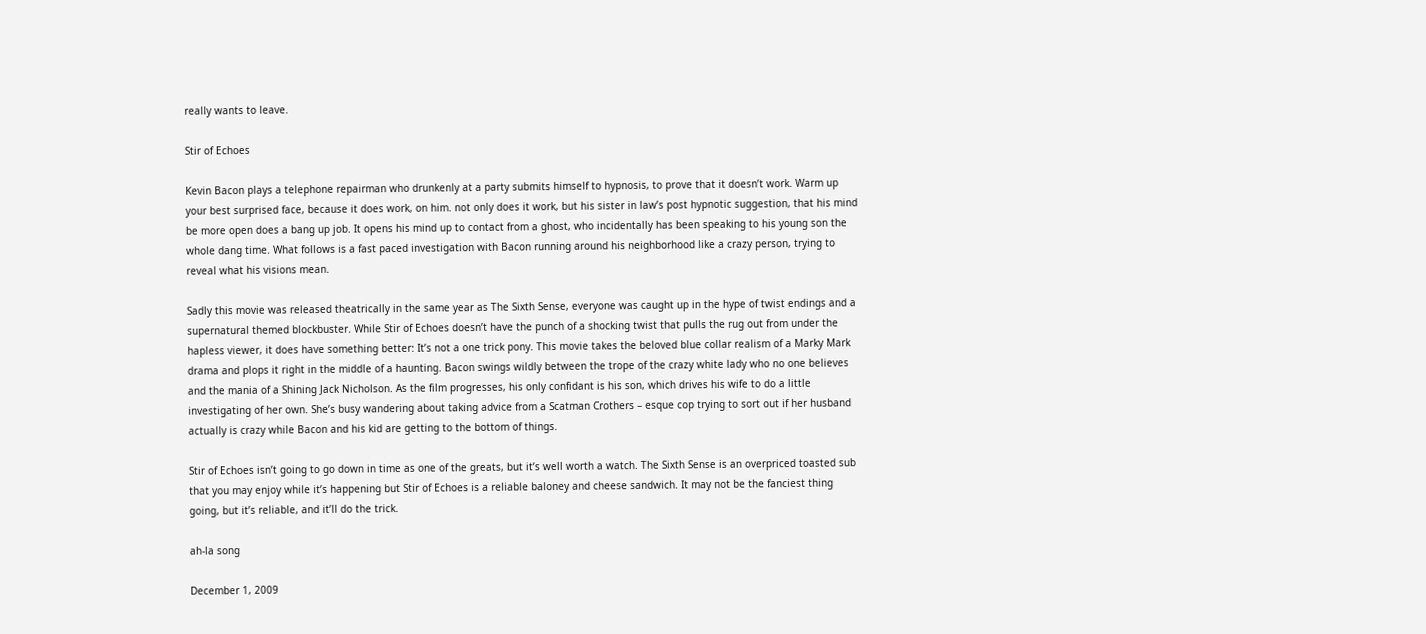really wants to leave.

Stir of Echoes

Kevin Bacon plays a telephone repairman who drunkenly at a party submits himself to hypnosis, to prove that it doesn’t work. Warm up your best surprised face, because it does work, on him. not only does it work, but his sister in law’s post hypnotic suggestion, that his mind be more open does a bang up job. It opens his mind up to contact from a ghost, who incidentally has been speaking to his young son the whole dang time. What follows is a fast paced investigation with Bacon running around his neighborhood like a crazy person, trying to reveal what his visions mean.

Sadly this movie was released theatrically in the same year as The Sixth Sense, everyone was caught up in the hype of twist endings and a supernatural themed blockbuster. While Stir of Echoes doesn’t have the punch of a shocking twist that pulls the rug out from under the hapless viewer, it does have something better: It’s not a one trick pony. This movie takes the beloved blue collar realism of a Marky Mark drama and plops it right in the middle of a haunting. Bacon swings wildly between the trope of the crazy white lady who no one believes and the mania of a Shining Jack Nicholson. As the film progresses, his only confidant is his son, which drives his wife to do a little investigating of her own. She’s busy wandering about taking advice from a Scatman Crothers – esque cop trying to sort out if her husband actually is crazy while Bacon and his kid are getting to the bottom of things.

Stir of Echoes isn’t going to go down in time as one of the greats, but it’s well worth a watch. The Sixth Sense is an overpriced toasted sub that you may enjoy while it’s happening but Stir of Echoes is a reliable baloney and cheese sandwich. It may not be the fanciest thing going, but it’s reliable, and it’ll do the trick.

ah-la song

December 1, 2009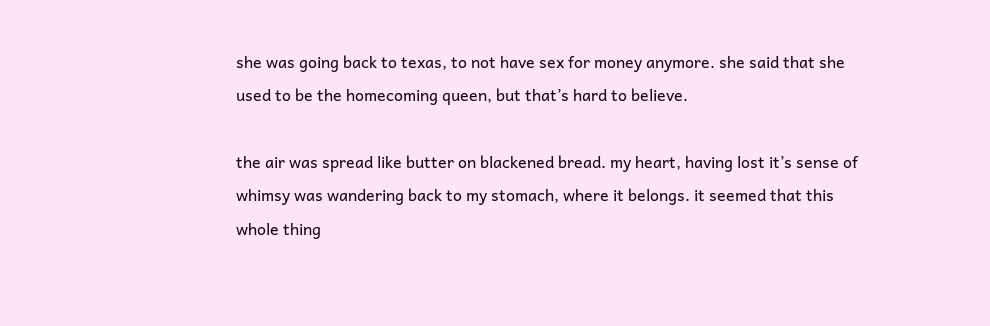she was going back to texas, to not have sex for money anymore. she said that she used to be the homecoming queen, but that’s hard to believe.

the air was spread like butter on blackened bread. my heart, having lost it’s sense of whimsy was wandering back to my stomach, where it belongs. it seemed that this whole thing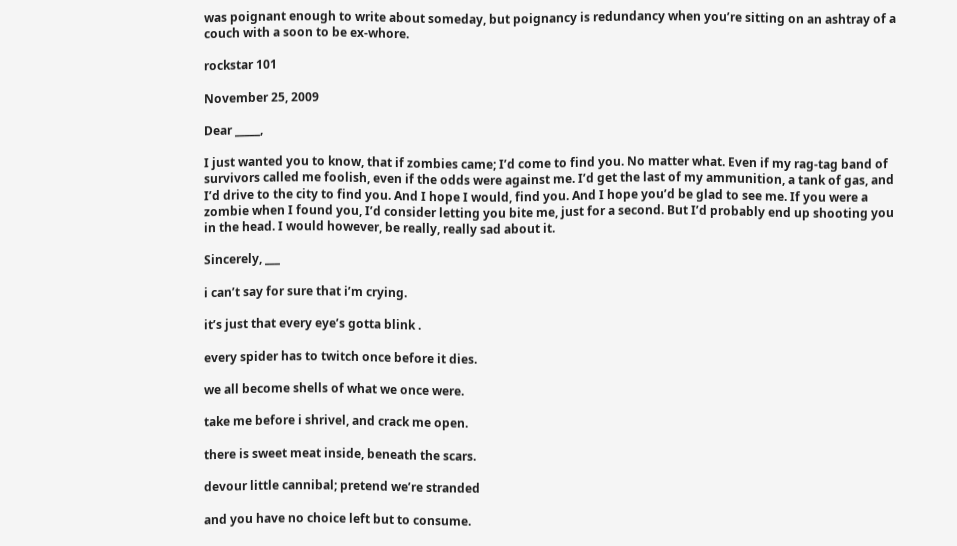was poignant enough to write about someday, but poignancy is redundancy when you’re sitting on an ashtray of a couch with a soon to be ex-whore.

rockstar 101

November 25, 2009

Dear _____,

I just wanted you to know, that if zombies came; I’d come to find you. No matter what. Even if my rag-tag band of survivors called me foolish, even if the odds were against me. I’d get the last of my ammunition, a tank of gas, and I’d drive to the city to find you. And I hope I would, find you. And I hope you’d be glad to see me. If you were a zombie when I found you, I’d consider letting you bite me, just for a second. But I’d probably end up shooting you in the head. I would however, be really, really sad about it.

Sincerely, ___

i can’t say for sure that i’m crying.

it’s just that every eye’s gotta blink .

every spider has to twitch once before it dies.

we all become shells of what we once were.

take me before i shrivel, and crack me open.

there is sweet meat inside, beneath the scars.

devour little cannibal; pretend we’re stranded

and you have no choice left but to consume.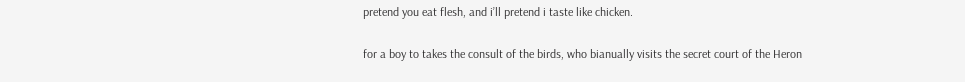pretend you eat flesh, and i’ll pretend i taste like chicken.

for a boy to takes the consult of the birds, who bianually visits the secret court of the Heron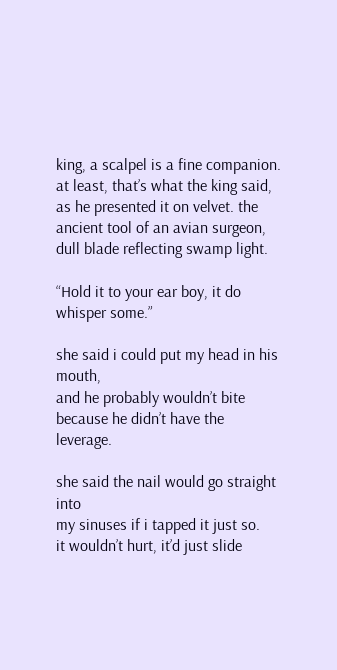king, a scalpel is a fine companion.  at least, that’s what the king said, as he presented it on velvet. the ancient tool of an avian surgeon, dull blade reflecting swamp light.

“Hold it to your ear boy, it do whisper some.”

she said i could put my head in his mouth,
and he probably wouldn’t bite
because he didn’t have the leverage.

she said the nail would go straight into
my sinuses if i tapped it just so.
it wouldn’t hurt, it’d just slide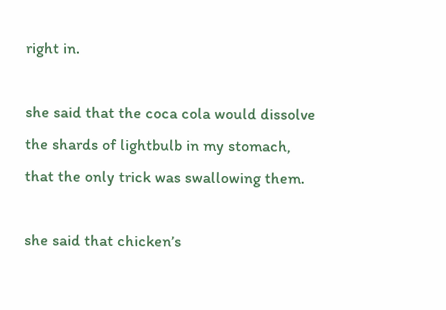right in.

she said that the coca cola would dissolve
the shards of lightbulb in my stomach,
that the only trick was swallowing them.

she said that chicken’s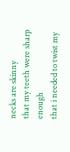necks are skinny
that my teeth were sharp enough
that i needed to twist my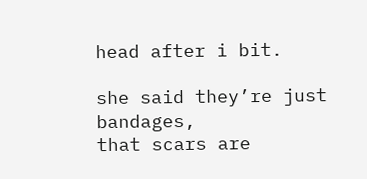head after i bit.

she said they’re just bandages,
that scars are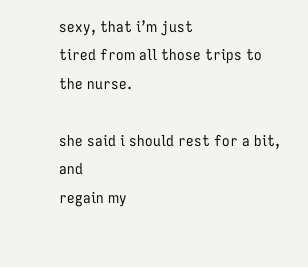sexy, that i’m just
tired from all those trips to the nurse.

she said i should rest for a bit, and
regain my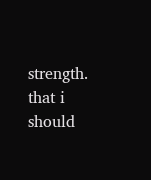strength. that i should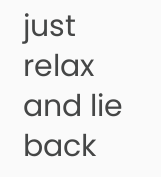just
relax and lie back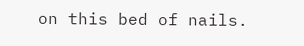on this bed of nails.